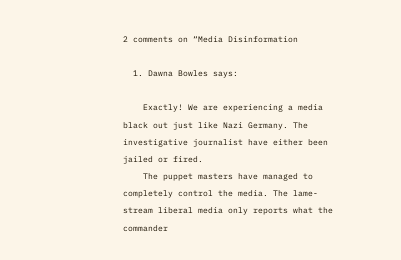2 comments on “Media Disinformation

  1. Dawna Bowles says:

    Exactly! We are experiencing a media black out just like Nazi Germany. The investigative journalist have either been jailed or fired.
    The puppet masters have managed to completely control the media. The lame-stream liberal media only reports what the commander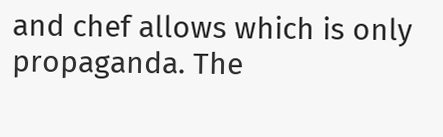and chef allows which is only propaganda. The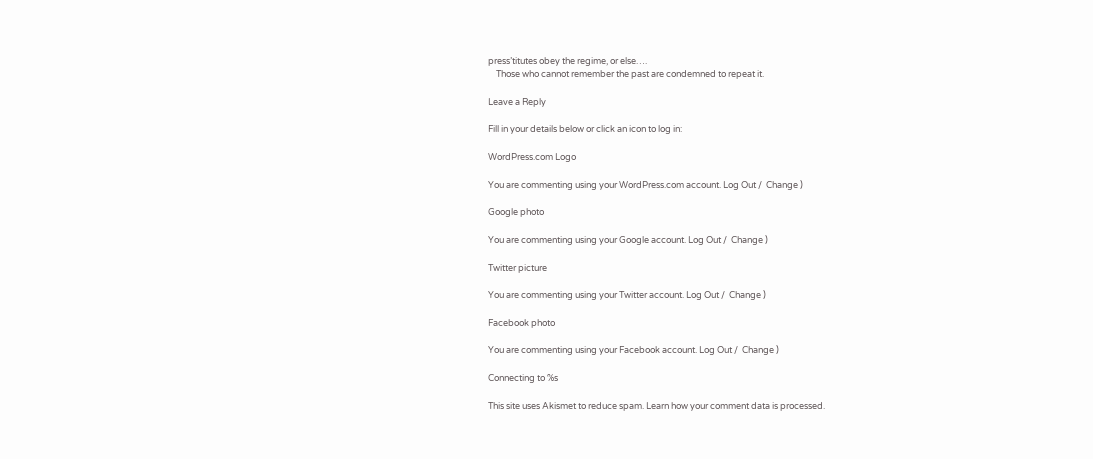press’titutes obey the regime, or else….
    Those who cannot remember the past are condemned to repeat it.

Leave a Reply

Fill in your details below or click an icon to log in:

WordPress.com Logo

You are commenting using your WordPress.com account. Log Out /  Change )

Google photo

You are commenting using your Google account. Log Out /  Change )

Twitter picture

You are commenting using your Twitter account. Log Out /  Change )

Facebook photo

You are commenting using your Facebook account. Log Out /  Change )

Connecting to %s

This site uses Akismet to reduce spam. Learn how your comment data is processed.